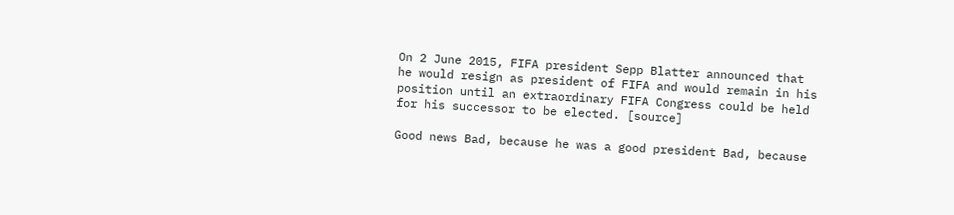On 2 June 2015, FIFA president Sepp Blatter announced that he would resign as president of FIFA and would remain in his position until an extraordinary FIFA Congress could be held for his successor to be elected. [source]

Good news Bad, because he was a good president Bad, because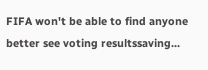FIFA won't be able to find anyone better see voting resultssaving...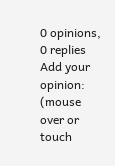0 opinions, 0 replies
Add your opinion:
(mouse over or touch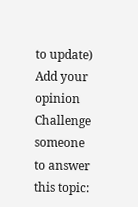to update)
Add your opinion
Challenge someone to answer this topic: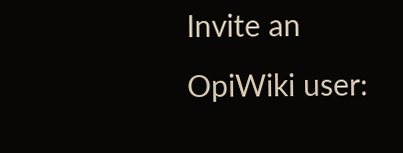Invite an OpiWiki user: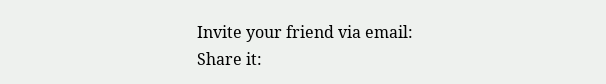Invite your friend via email:
Share it: